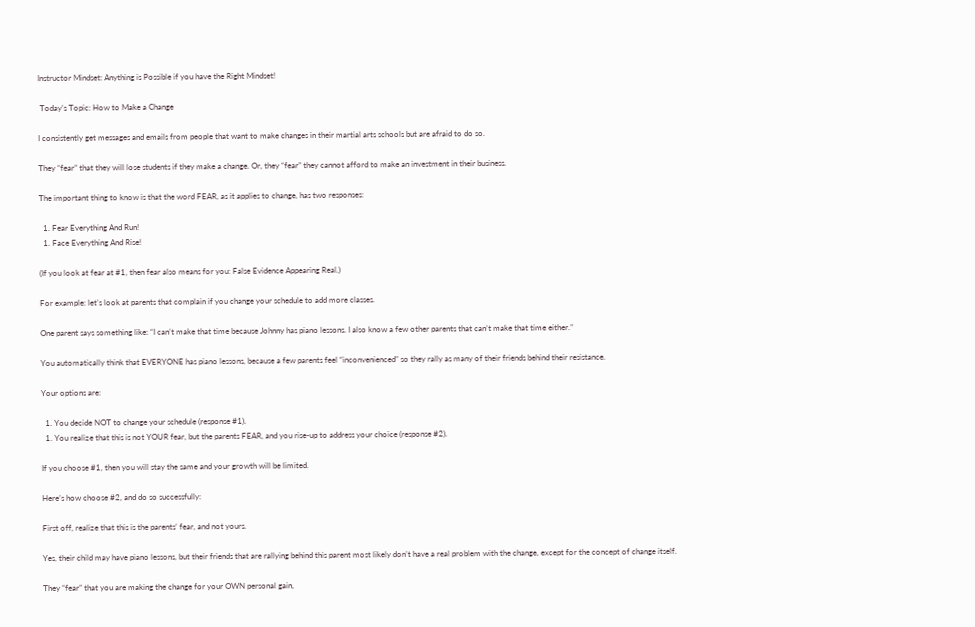Instructor Mindset: Anything is Possible if you have the Right Mindset!

 Today’s Topic: How to Make a Change

I consistently get messages and emails from people that want to make changes in their martial arts schools but are afraid to do so.

They “fear” that they will lose students if they make a change. Or, they “fear” they cannot afford to make an investment in their business.

The important thing to know is that the word FEAR, as it applies to change, has two responses:

  1. Fear Everything And Run!
  1. Face Everything And Rise!

(If you look at fear at #1, then fear also means for you: False Evidence Appearing Real.)

For example: let’s look at parents that complain if you change your schedule to add more classes.

One parent says something like: “I can’t make that time because Johnny has piano lessons. I also know a few other parents that can’t make that time either.”

You automatically think that EVERYONE has piano lessons, because a few parents feel “inconvenienced” so they rally as many of their friends behind their resistance.

Your options are:

  1. You decide NOT to change your schedule (response #1).
  1. You realize that this is not YOUR fear, but the parents FEAR, and you rise-up to address your choice (response #2).

If you choose #1, then you will stay the same and your growth will be limited.

Here’s how choose #2, and do so successfully:

First off, realize that this is the parents’ fear, and not yours.

Yes, their child may have piano lessons, but their friends that are rallying behind this parent most likely don’t have a real problem with the change, except for the concept of change itself.

They “fear” that you are making the change for your OWN personal gain,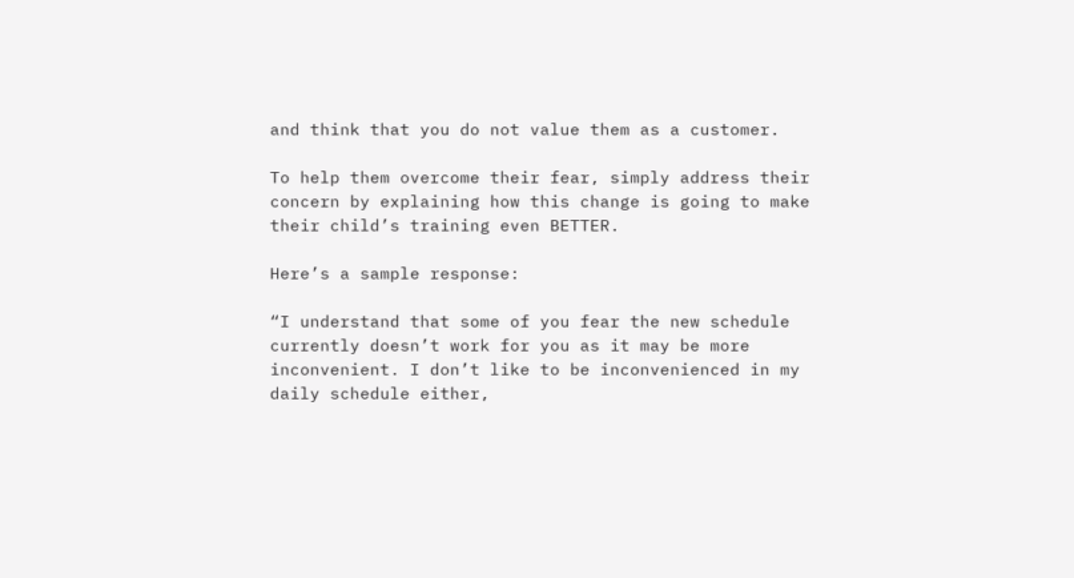and think that you do not value them as a customer.

To help them overcome their fear, simply address their concern by explaining how this change is going to make their child’s training even BETTER.

Here’s a sample response:

“I understand that some of you fear the new schedule currently doesn’t work for you as it may be more inconvenient. I don’t like to be inconvenienced in my daily schedule either,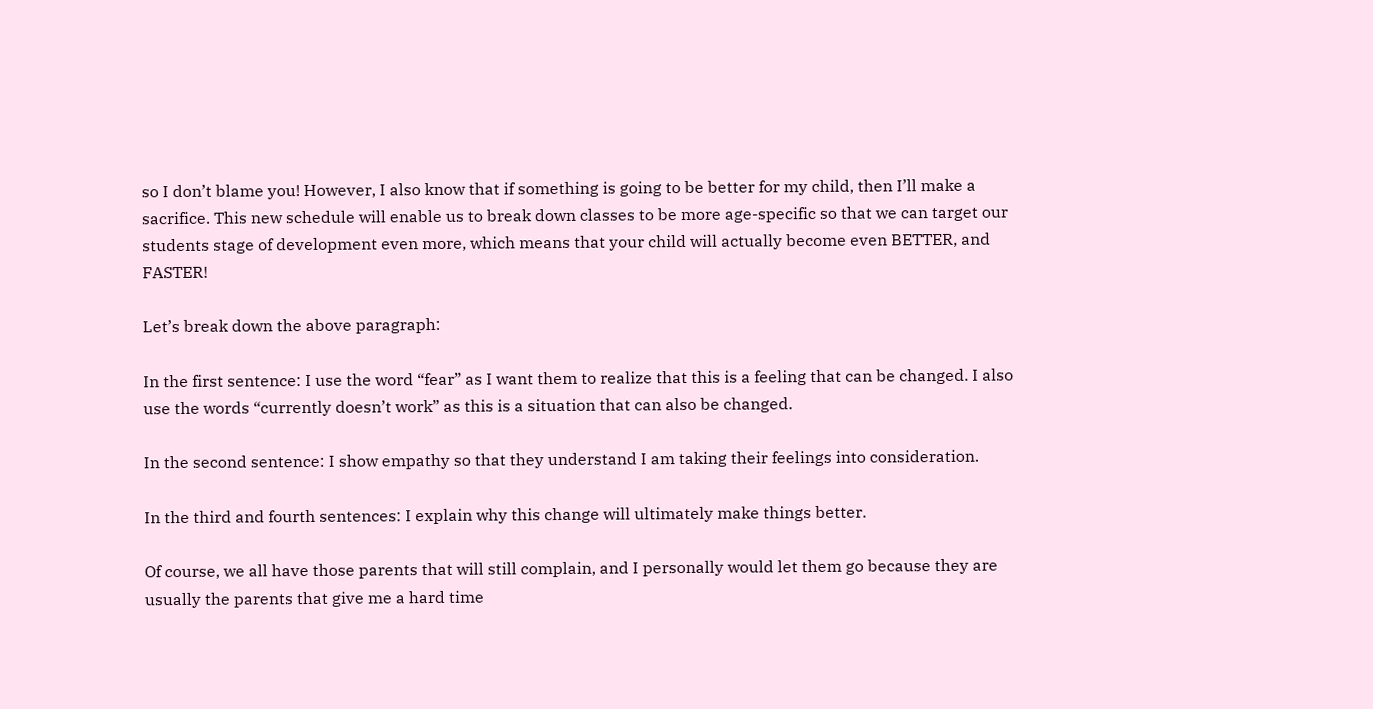so I don’t blame you! However, I also know that if something is going to be better for my child, then I’ll make a sacrifice. This new schedule will enable us to break down classes to be more age-specific so that we can target our students stage of development even more, which means that your child will actually become even BETTER, and FASTER!

Let’s break down the above paragraph:

In the first sentence: I use the word “fear” as I want them to realize that this is a feeling that can be changed. I also use the words “currently doesn’t work” as this is a situation that can also be changed.

In the second sentence: I show empathy so that they understand I am taking their feelings into consideration.

In the third and fourth sentences: I explain why this change will ultimately make things better.

Of course, we all have those parents that will still complain, and I personally would let them go because they are usually the parents that give me a hard time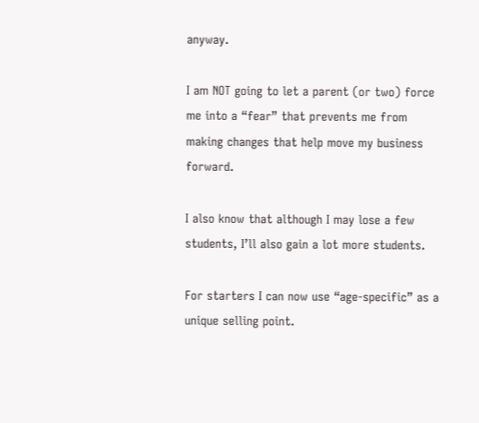anyway.

I am NOT going to let a parent (or two) force me into a “fear” that prevents me from making changes that help move my business forward.

I also know that although I may lose a few students, I’ll also gain a lot more students.

For starters I can now use “age-specific” as a unique selling point.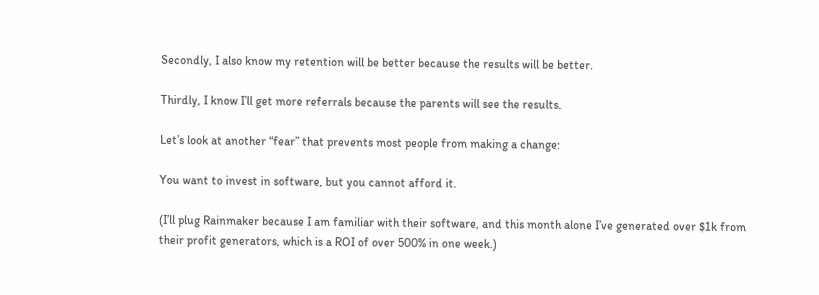Secondly, I also know my retention will be better because the results will be better.

Thirdly, I know I’ll get more referrals because the parents will see the results.

Let’s look at another “fear” that prevents most people from making a change:

You want to invest in software, but you cannot afford it.

(I’ll plug Rainmaker because I am familiar with their software, and this month alone I’ve generated over $1k from their profit generators, which is a ROI of over 500% in one week.)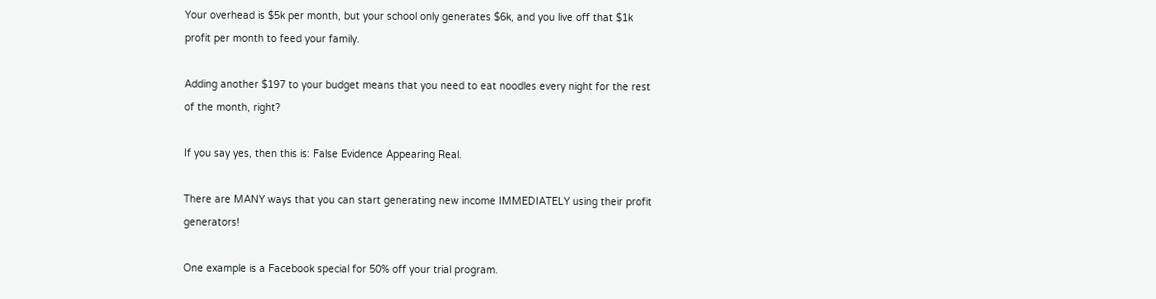Your overhead is $5k per month, but your school only generates $6k, and you live off that $1k profit per month to feed your family.

Adding another $197 to your budget means that you need to eat noodles every night for the rest of the month, right?

If you say yes, then this is: False Evidence Appearing Real.

There are MANY ways that you can start generating new income IMMEDIATELY using their profit generators!

One example is a Facebook special for 50% off your trial program.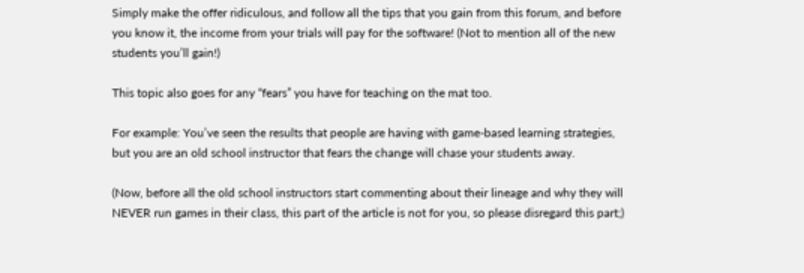Simply make the offer ridiculous, and follow all the tips that you gain from this forum, and before you know it, the income from your trials will pay for the software! (Not to mention all of the new students you’ll gain!)

This topic also goes for any “fears” you have for teaching on the mat too.

For example: You’ve seen the results that people are having with game-based learning strategies, but you are an old school instructor that fears the change will chase your students away.

(Now, before all the old school instructors start commenting about their lineage and why they will NEVER run games in their class, this part of the article is not for you, so please disregard this part;)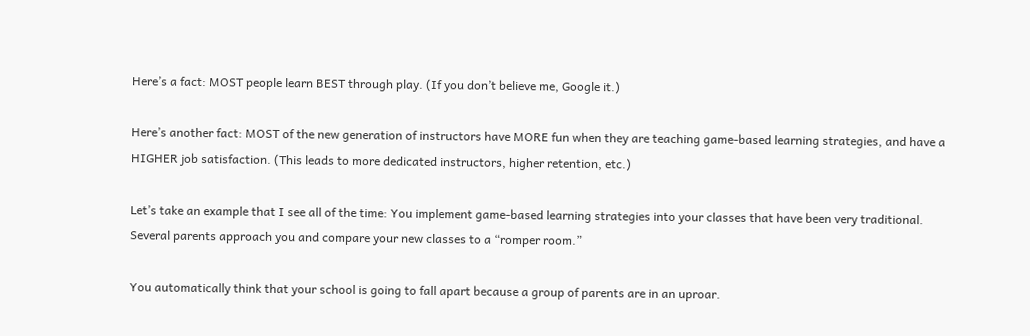Here’s a fact: MOST people learn BEST through play. (If you don’t believe me, Google it.)

Here’s another fact: MOST of the new generation of instructors have MORE fun when they are teaching game-based learning strategies, and have a HIGHER job satisfaction. (This leads to more dedicated instructors, higher retention, etc.)

Let’s take an example that I see all of the time: You implement game-based learning strategies into your classes that have been very traditional. Several parents approach you and compare your new classes to a “romper room.”

You automatically think that your school is going to fall apart because a group of parents are in an uproar.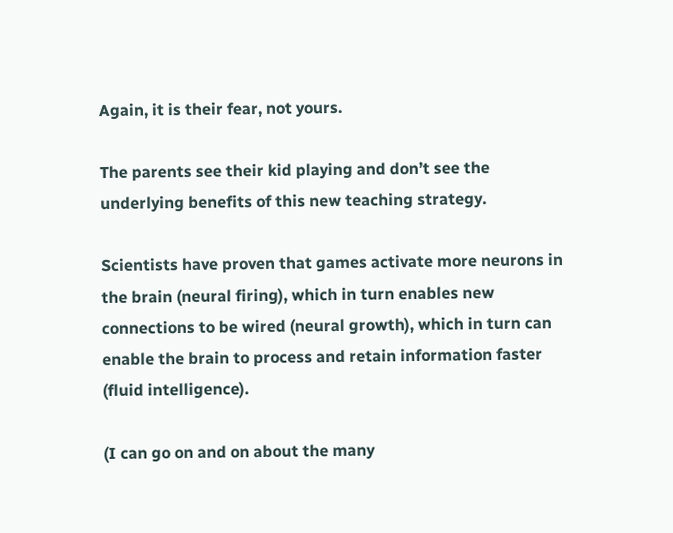Again, it is their fear, not yours.

The parents see their kid playing and don’t see the underlying benefits of this new teaching strategy.

Scientists have proven that games activate more neurons in the brain (neural firing), which in turn enables new connections to be wired (neural growth), which in turn can enable the brain to process and retain information faster (fluid intelligence).

(I can go on and on about the many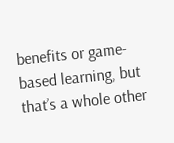benefits or game-based learning, but that’s a whole other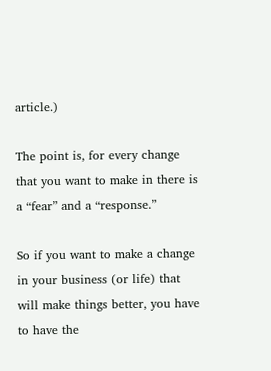article.)

The point is, for every change that you want to make in there is a “fear” and a “response.”

So if you want to make a change in your business (or life) that will make things better, you have to have the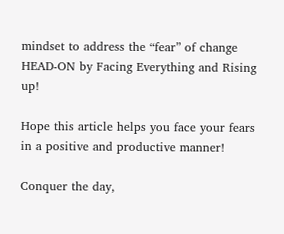mindset to address the “fear” of change HEAD-ON by Facing Everything and Rising up!

Hope this article helps you face your fears in a positive and productive manner!

Conquer the day,